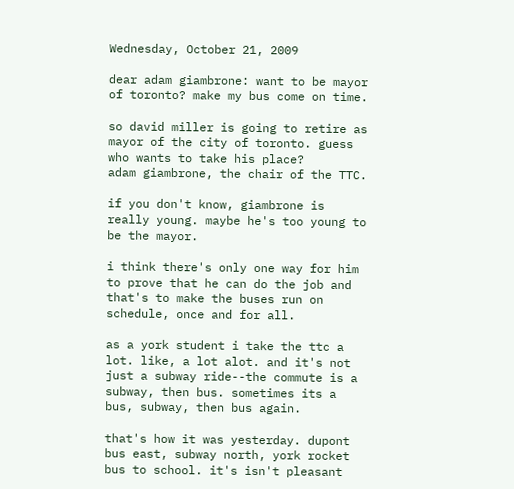Wednesday, October 21, 2009

dear adam giambrone: want to be mayor of toronto? make my bus come on time.

so david miller is going to retire as mayor of the city of toronto. guess who wants to take his place?
adam giambrone, the chair of the TTC.

if you don't know, giambrone is really young. maybe he's too young to be the mayor.

i think there's only one way for him to prove that he can do the job and that's to make the buses run on schedule, once and for all.

as a york student i take the ttc a lot. like, a lot alot. and it's not just a subway ride--the commute is a subway, then bus. sometimes its a bus, subway, then bus again.

that's how it was yesterday. dupont bus east, subway north, york rocket bus to school. it's isn't pleasant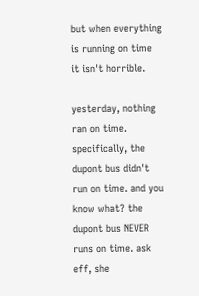but when everything is running on time it isn't horrible.

yesterday, nothing ran on time. specifically, the dupont bus didn't run on time. and you know what? the dupont bus NEVER runs on time. ask eff, she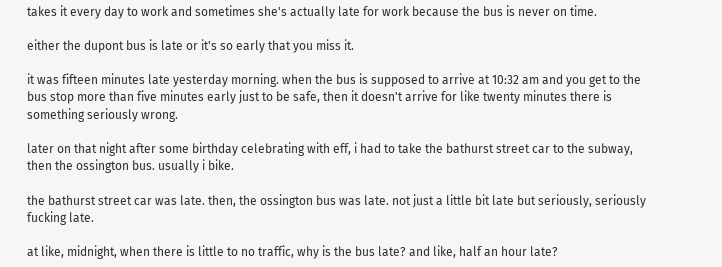takes it every day to work and sometimes she's actually late for work because the bus is never on time.

either the dupont bus is late or it's so early that you miss it.

it was fifteen minutes late yesterday morning. when the bus is supposed to arrive at 10:32 am and you get to the bus stop more than five minutes early just to be safe, then it doesn't arrive for like twenty minutes there is something seriously wrong.

later on that night after some birthday celebrating with eff, i had to take the bathurst street car to the subway, then the ossington bus. usually i bike.

the bathurst street car was late. then, the ossington bus was late. not just a little bit late but seriously, seriously fucking late.

at like, midnight, when there is little to no traffic, why is the bus late? and like, half an hour late?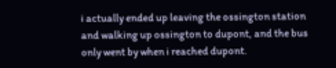i actually ended up leaving the ossington station and walking up ossington to dupont, and the bus only went by when i reached dupont.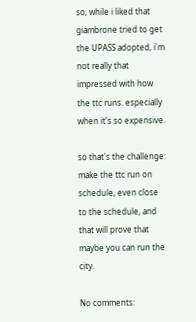so, while i liked that giambrone tried to get the UPASS adopted, i'm not really that impressed with how the ttc runs. especially when it's so expensive.

so that's the challenge: make the ttc run on schedule, even close to the schedule, and that will prove that maybe you can run the city.

No comments: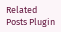Related Posts Plugin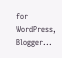for WordPress, Blogger...